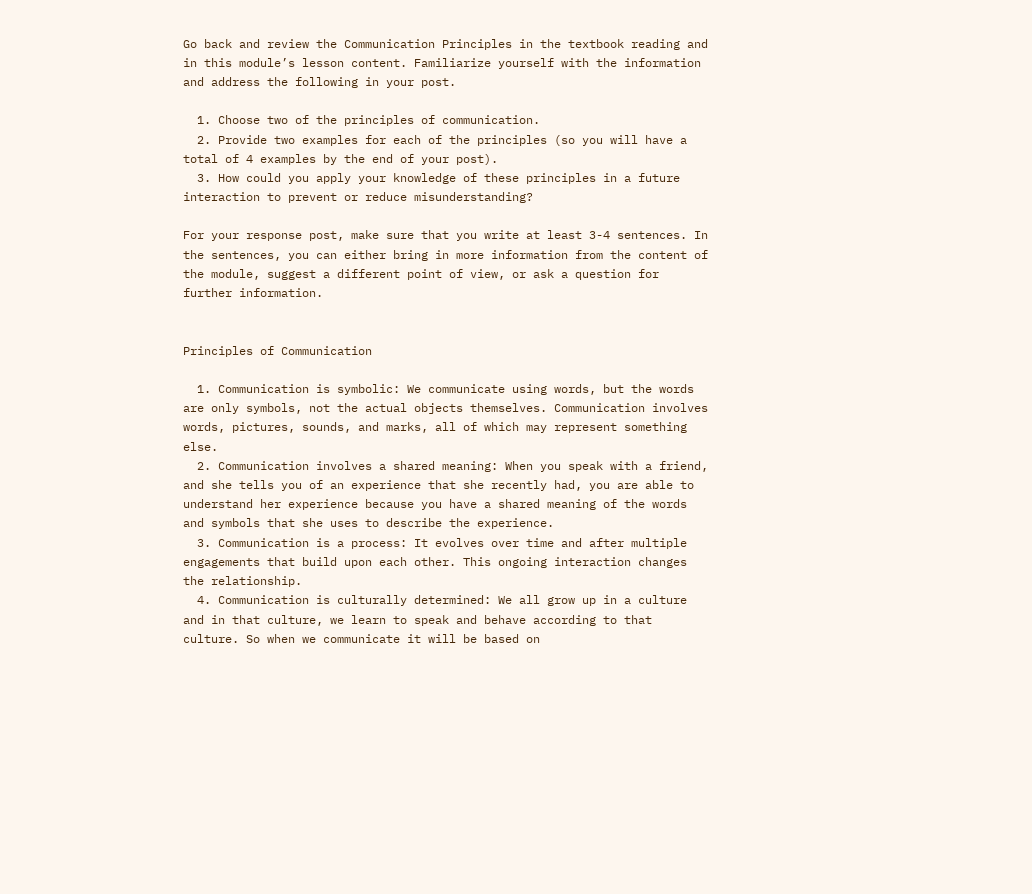Go back and review the Communication Principles in the textbook reading and in this module’s lesson content. Familiarize yourself with the information and address the following in your post.

  1. Choose two of the principles of communication.
  2. Provide two examples for each of the principles (so you will have a total of 4 examples by the end of your post).
  3. How could you apply your knowledge of these principles in a future interaction to prevent or reduce misunderstanding?

For your response post, make sure that you write at least 3-4 sentences. In the sentences, you can either bring in more information from the content of the module, suggest a different point of view, or ask a question for further information.


Principles of Communication

  1. Communication is symbolic: We communicate using words, but the words are only symbols, not the actual objects themselves. Communication involves words, pictures, sounds, and marks, all of which may represent something else.
  2. Communication involves a shared meaning: When you speak with a friend, and she tells you of an experience that she recently had, you are able to understand her experience because you have a shared meaning of the words and symbols that she uses to describe the experience.
  3. Communication is a process: It evolves over time and after multiple engagements that build upon each other. This ongoing interaction changes the relationship.
  4. Communication is culturally determined: We all grow up in a culture and in that culture, we learn to speak and behave according to that culture. So when we communicate it will be based on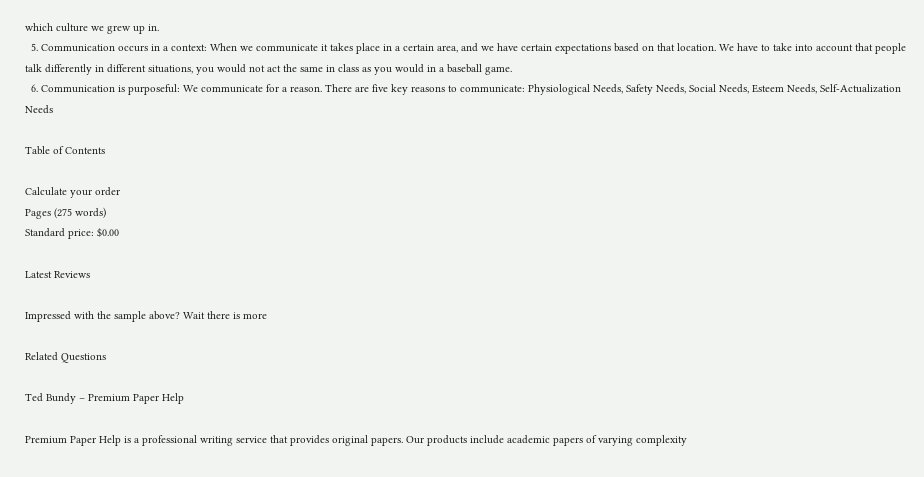which culture we grew up in.
  5. Communication occurs in a context: When we communicate it takes place in a certain area, and we have certain expectations based on that location. We have to take into account that people talk differently in different situations, you would not act the same in class as you would in a baseball game.
  6. Communication is purposeful: We communicate for a reason. There are five key reasons to communicate: Physiological Needs, Safety Needs, Social Needs, Esteem Needs, Self-Actualization Needs

Table of Contents

Calculate your order
Pages (275 words)
Standard price: $0.00

Latest Reviews

Impressed with the sample above? Wait there is more

Related Questions

Ted Bundy – Premium Paper Help

Premium Paper Help is a professional writing service that provides original papers. Our products include academic papers of varying complexity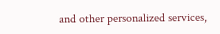and other personalized services,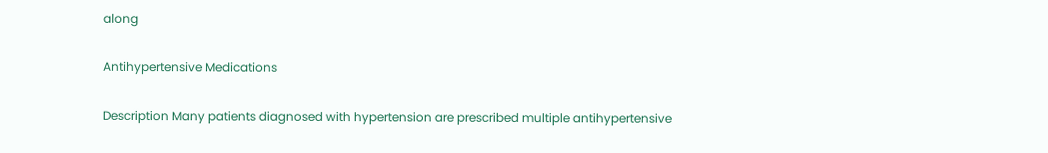along

Antihypertensive Medications

Description Many patients diagnosed with hypertension are prescribed multiple antihypertensive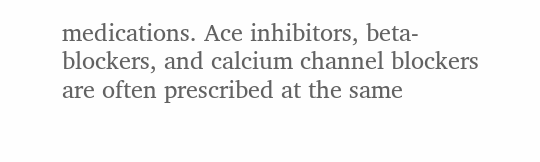medications. Ace inhibitors, beta-blockers, and calcium channel blockers are often prescribed at the same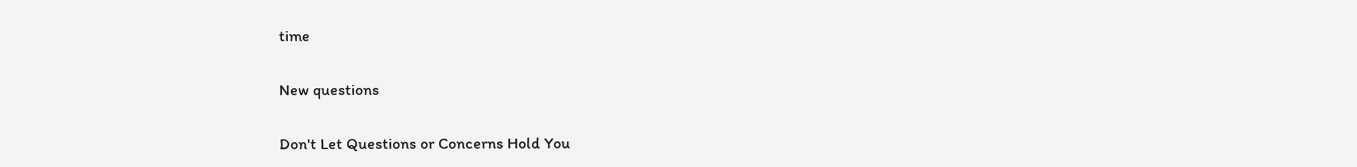time

New questions

Don't Let Questions or Concerns Hold You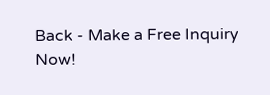Back - Make a Free Inquiry Now!